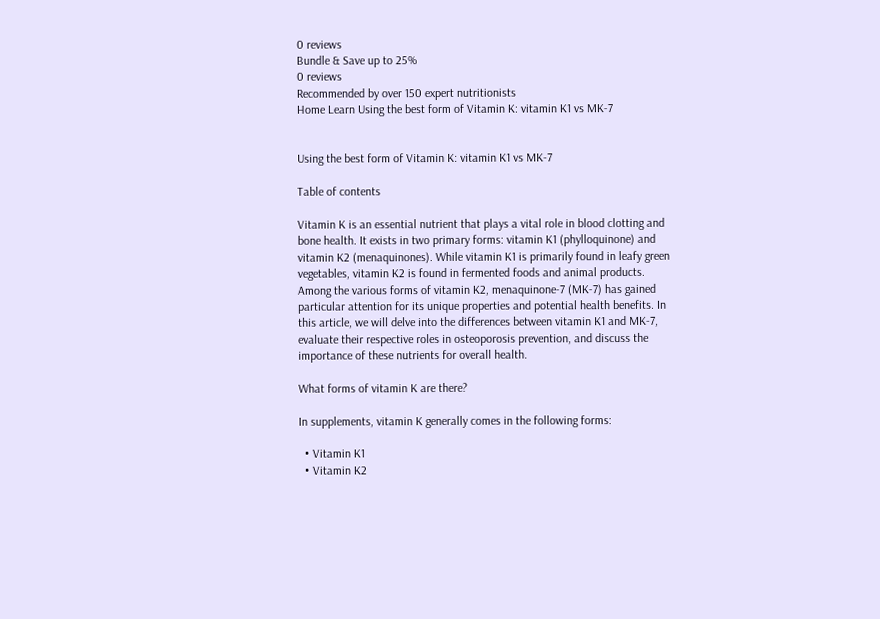0 reviews
Bundle & Save up to 25%
0 reviews
Recommended by over 150 expert nutritionists
Home Learn Using the best form of Vitamin K: vitamin K1 vs MK-7


Using the best form of Vitamin K: vitamin K1 vs MK-7

Table of contents

Vitamin K is an essential nutrient that plays a vital role in blood clotting and bone health. It exists in two primary forms: vitamin K1 (phylloquinone) and vitamin K2 (menaquinones). While vitamin K1 is primarily found in leafy green vegetables, vitamin K2 is found in fermented foods and animal products. Among the various forms of vitamin K2, menaquinone-7 (MK-7) has gained particular attention for its unique properties and potential health benefits. In this article, we will delve into the differences between vitamin K1 and MK-7, evaluate their respective roles in osteoporosis prevention, and discuss the importance of these nutrients for overall health.

What forms of vitamin K are there?

In supplements, vitamin K generally comes in the following forms:

  • Vitamin K1
  • Vitamin K2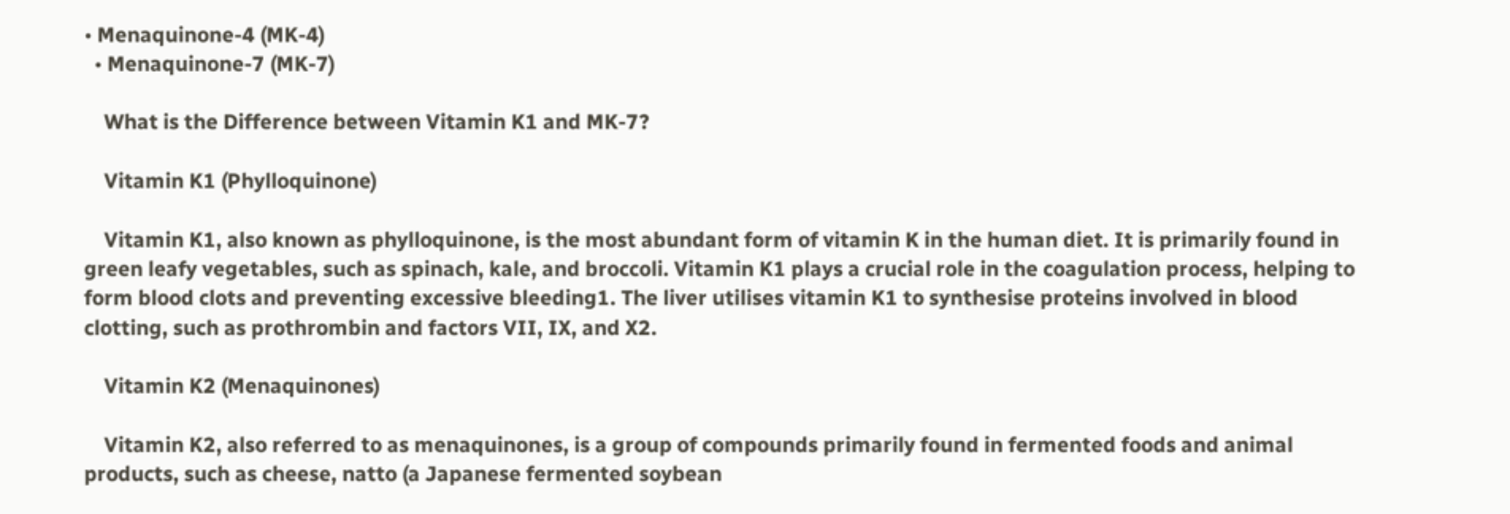• Menaquinone-4 (MK-4)
  • Menaquinone-7 (MK-7)

    What is the Difference between Vitamin K1 and MK-7?

    Vitamin K1 (Phylloquinone)

    Vitamin K1, also known as phylloquinone, is the most abundant form of vitamin K in the human diet. It is primarily found in green leafy vegetables, such as spinach, kale, and broccoli. Vitamin K1 plays a crucial role in the coagulation process, helping to form blood clots and preventing excessive bleeding1. The liver utilises vitamin K1 to synthesise proteins involved in blood clotting, such as prothrombin and factors VII, IX, and X2.

    Vitamin K2 (Menaquinones)

    Vitamin K2, also referred to as menaquinones, is a group of compounds primarily found in fermented foods and animal products, such as cheese, natto (a Japanese fermented soybean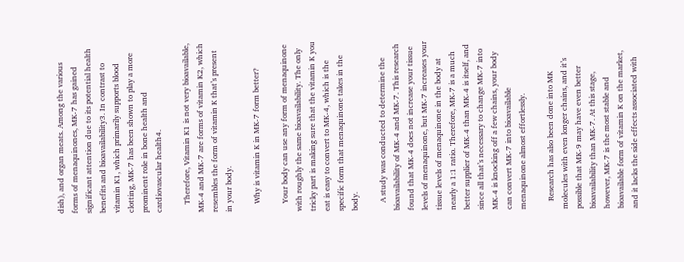dish), and organ meats. Among the various forms of menaquinones, MK-7 has gained significant attention due to its potential health benefits and bioavailability3. In contrast to vitamin K1, which primarily supports blood clotting, MK-7 has been shown to play a more prominent role in bone health and cardiovascular health4.

    Therefore, Vitamin K1 is not very bioavailable, MK-4 and MK-7 are forms of vitamin K2, which resembles the form of vitamin K that’s present in your body.

    Why is vitamin K in MK-7 form better?

    Your body can use any form of menaquinone with roughly the same bioavailability. The only tricky part is making sure that the vitamin K you eat is easy to convert to MK-4, which is the specific form that menaquinone takes in the body.

    A study was conducted to determine the bioavailability of MK-4 and MK-7. This research found that MK-4 does not increase your tissue levels of menaquinone, but MK-7 increases your tissue levels of menaquinone in the body at nearly a 1:1 ratio. Therefore, MK-7 is a much better supplier of MK-4 than MK-4 is itself, and since all that’s necessary to change MK-7 into MK-4 is knocking off a few chains, your body can convert MK-7 into bioavailable menaquinone almost effortlessly.

    Research has also been done into MK molecules with even longer chains, and it’s possible that MK-9 may have even better bioavailability than MK-7. At this stage, however, MK-7 is the most stable and bioavailable form of vitamin K on the market, and it lacks the side effects associated with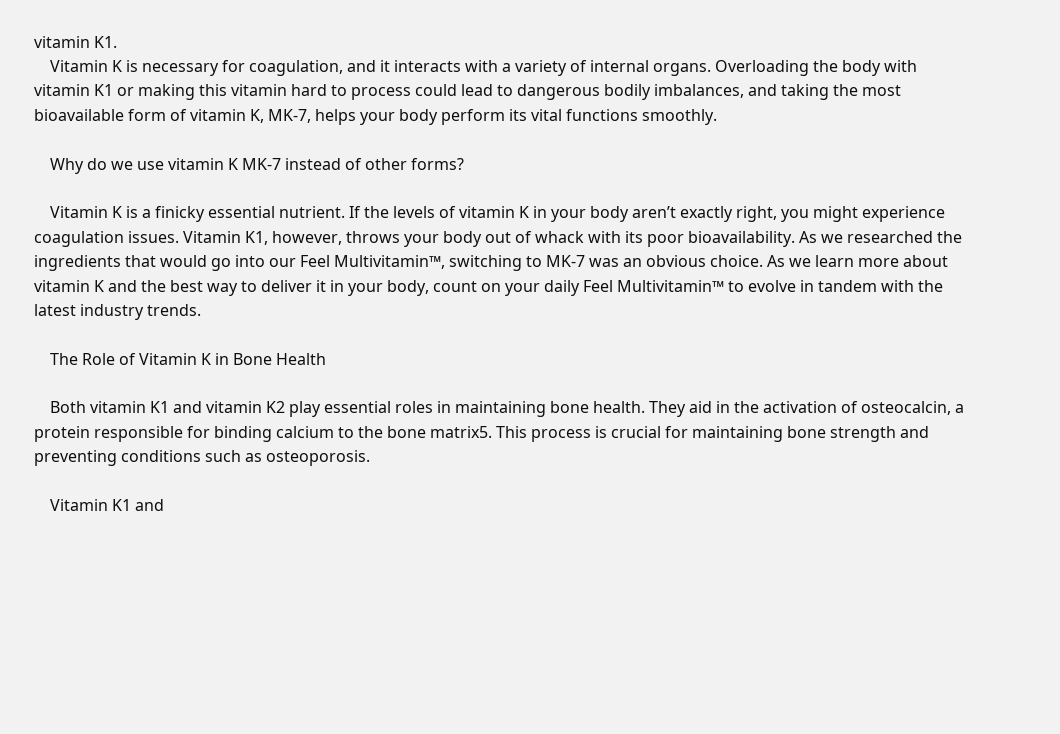vitamin K1.
    Vitamin K is necessary for coagulation, and it interacts with a variety of internal organs. Overloading the body with vitamin K1 or making this vitamin hard to process could lead to dangerous bodily imbalances, and taking the most bioavailable form of vitamin K, MK-7, helps your body perform its vital functions smoothly.

    Why do we use vitamin K MK-7 instead of other forms?

    Vitamin K is a finicky essential nutrient. If the levels of vitamin K in your body aren’t exactly right, you might experience coagulation issues. Vitamin K1, however, throws your body out of whack with its poor bioavailability. As we researched the ingredients that would go into our Feel Multivitamin™, switching to MK-7 was an obvious choice. As we learn more about vitamin K and the best way to deliver it in your body, count on your daily Feel Multivitamin™ to evolve in tandem with the latest industry trends.

    The Role of Vitamin K in Bone Health

    Both vitamin K1 and vitamin K2 play essential roles in maintaining bone health. They aid in the activation of osteocalcin, a protein responsible for binding calcium to the bone matrix5. This process is crucial for maintaining bone strength and preventing conditions such as osteoporosis.

    Vitamin K1 and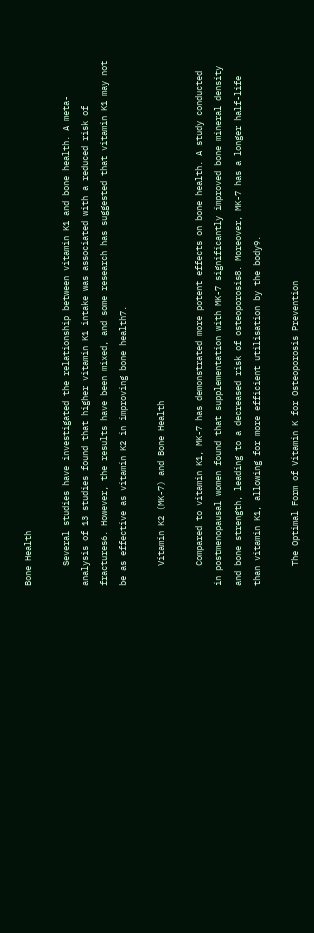Bone Health

    Several studies have investigated the relationship between vitamin K1 and bone health. A meta-analysis of 13 studies found that higher vitamin K1 intake was associated with a reduced risk of fractures6. However, the results have been mixed, and some research has suggested that vitamin K1 may not be as effective as vitamin K2 in improving bone health7.

    Vitamin K2 (MK-7) and Bone Health

    Compared to vitamin K1, MK-7 has demonstrated more potent effects on bone health. A study conducted in postmenopausal women found that supplementation with MK-7 significantly improved bone mineral density and bone strength, leading to a decreased risk of osteoporosis8. Moreover, MK-7 has a longer half-life than vitamin K1, allowing for more efficient utilisation by the body9.

    The Optimal Form of Vitamin K for Osteoporosis Prevention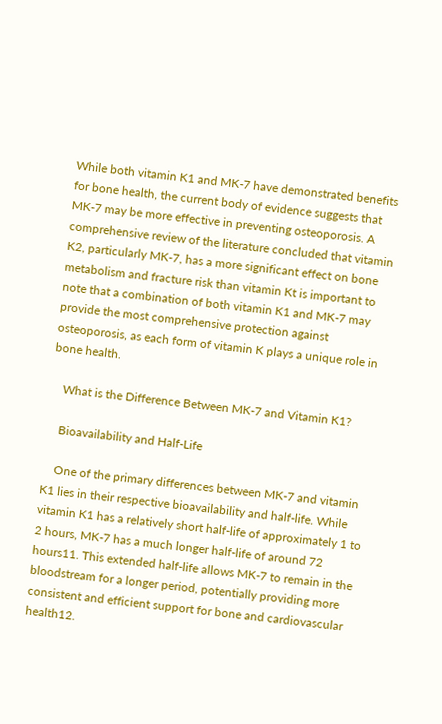While both vitamin K1 and MK-7 have demonstrated benefits for bone health, the current body of evidence suggests that MK-7 may be more effective in preventing osteoporosis. A comprehensive review of the literature concluded that vitamin K2, particularly MK-7, has a more significant effect on bone metabolism and fracture risk than vitamin Kt is important to note that a combination of both vitamin K1 and MK-7 may provide the most comprehensive protection against osteoporosis, as each form of vitamin K plays a unique role in bone health.

    What is the Difference Between MK-7 and Vitamin K1?

    Bioavailability and Half-Life

    One of the primary differences between MK-7 and vitamin K1 lies in their respective bioavailability and half-life. While vitamin K1 has a relatively short half-life of approximately 1 to 2 hours, MK-7 has a much longer half-life of around 72 hours11. This extended half-life allows MK-7 to remain in the bloodstream for a longer period, potentially providing more consistent and efficient support for bone and cardiovascular health12.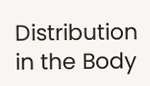Distribution in the Body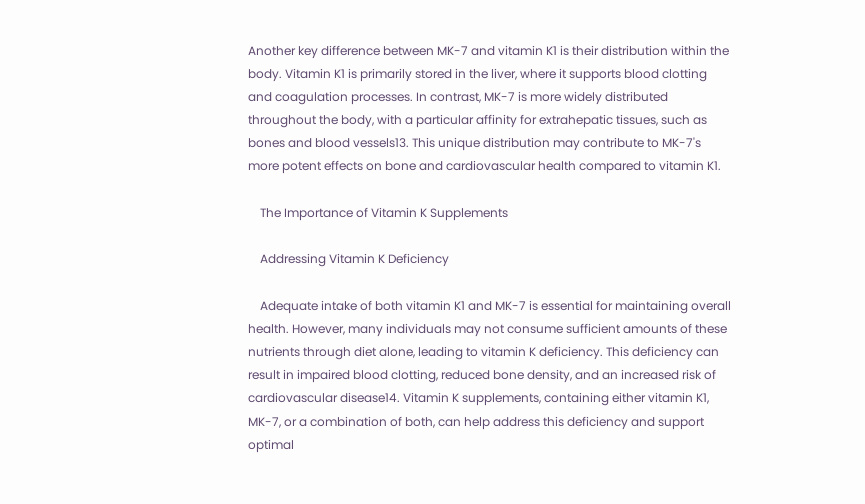Another key difference between MK-7 and vitamin K1 is their distribution within the body. Vitamin K1 is primarily stored in the liver, where it supports blood clotting and coagulation processes. In contrast, MK-7 is more widely distributed throughout the body, with a particular affinity for extrahepatic tissues, such as bones and blood vessels13. This unique distribution may contribute to MK-7's more potent effects on bone and cardiovascular health compared to vitamin K1.

    The Importance of Vitamin K Supplements

    Addressing Vitamin K Deficiency

    Adequate intake of both vitamin K1 and MK-7 is essential for maintaining overall health. However, many individuals may not consume sufficient amounts of these nutrients through diet alone, leading to vitamin K deficiency. This deficiency can result in impaired blood clotting, reduced bone density, and an increased risk of cardiovascular disease14. Vitamin K supplements, containing either vitamin K1, MK-7, or a combination of both, can help address this deficiency and support optimal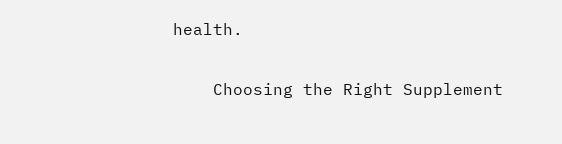health.

    Choosing the Right Supplement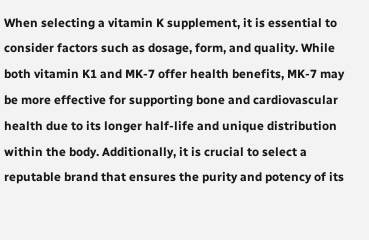When selecting a vitamin K supplement, it is essential to consider factors such as dosage, form, and quality. While both vitamin K1 and MK-7 offer health benefits, MK-7 may be more effective for supporting bone and cardiovascular health due to its longer half-life and unique distribution within the body. Additionally, it is crucial to select a reputable brand that ensures the purity and potency of its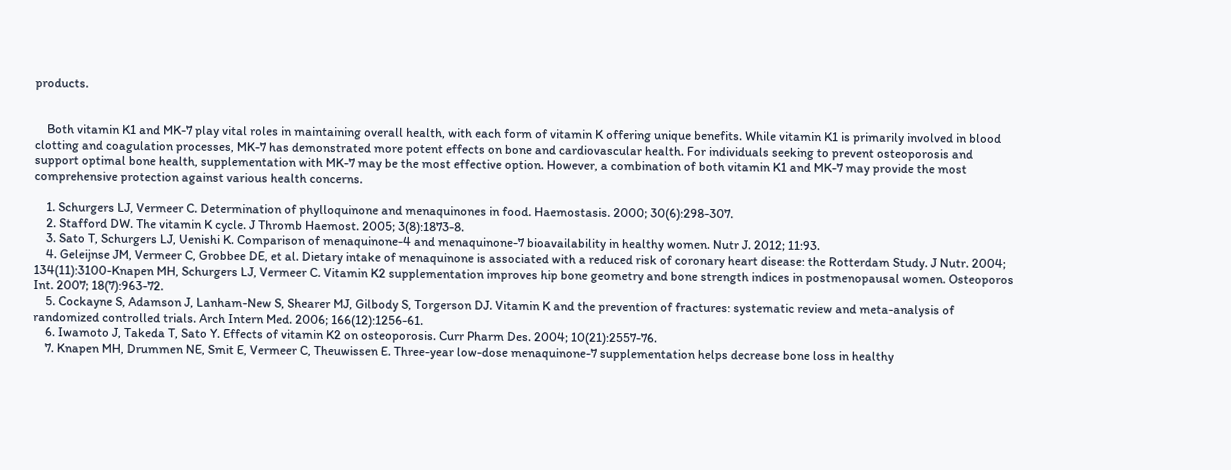products.


    Both vitamin K1 and MK-7 play vital roles in maintaining overall health, with each form of vitamin K offering unique benefits. While vitamin K1 is primarily involved in blood clotting and coagulation processes, MK-7 has demonstrated more potent effects on bone and cardiovascular health. For individuals seeking to prevent osteoporosis and support optimal bone health, supplementation with MK-7 may be the most effective option. However, a combination of both vitamin K1 and MK-7 may provide the most comprehensive protection against various health concerns.

    1. Schurgers LJ, Vermeer C. Determination of phylloquinone and menaquinones in food. Haemostasis. 2000; 30(6):298-307.
    2. Stafford DW. The vitamin K cycle. J Thromb Haemost. 2005; 3(8):1873-8.
    3. Sato T, Schurgers LJ, Uenishi K. Comparison of menaquinone-4 and menaquinone-7 bioavailability in healthy women. Nutr J. 2012; 11:93.
    4. Geleijnse JM, Vermeer C, Grobbee DE, et al. Dietary intake of menaquinone is associated with a reduced risk of coronary heart disease: the Rotterdam Study. J Nutr. 2004; 134(11):3100-Knapen MH, Schurgers LJ, Vermeer C. Vitamin K2 supplementation improves hip bone geometry and bone strength indices in postmenopausal women. Osteoporos Int. 2007; 18(7):963-72.
    5. Cockayne S, Adamson J, Lanham-New S, Shearer MJ, Gilbody S, Torgerson DJ. Vitamin K and the prevention of fractures: systematic review and meta-analysis of randomized controlled trials. Arch Intern Med. 2006; 166(12):1256-61.
    6. Iwamoto J, Takeda T, Sato Y. Effects of vitamin K2 on osteoporosis. Curr Pharm Des. 2004; 10(21):2557-76.
    7. Knapen MH, Drummen NE, Smit E, Vermeer C, Theuwissen E. Three-year low-dose menaquinone-7 supplementation helps decrease bone loss in healthy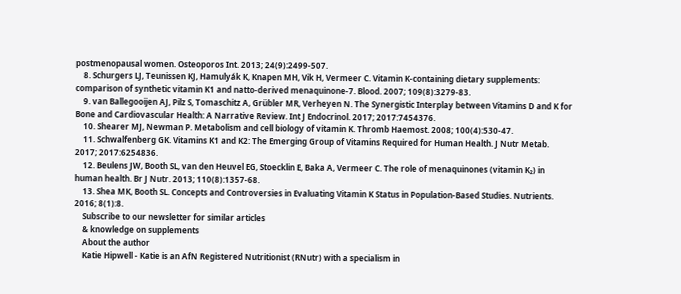postmenopausal women. Osteoporos Int. 2013; 24(9):2499-507.
    8. Schurgers LJ, Teunissen KJ, Hamulyák K, Knapen MH, Vik H, Vermeer C. Vitamin K-containing dietary supplements: comparison of synthetic vitamin K1 and natto-derived menaquinone-7. Blood. 2007; 109(8):3279-83.
    9. van Ballegooijen AJ, Pilz S, Tomaschitz A, Grübler MR, Verheyen N. The Synergistic Interplay between Vitamins D and K for Bone and Cardiovascular Health: A Narrative Review. Int J Endocrinol. 2017; 2017:7454376.
    10. Shearer MJ, Newman P. Metabolism and cell biology of vitamin K. Thromb Haemost. 2008; 100(4):530-47.
    11. Schwalfenberg GK. Vitamins K1 and K2: The Emerging Group of Vitamins Required for Human Health. J Nutr Metab. 2017; 2017:6254836.
    12. Beulens JW, Booth SL, van den Heuvel EG, Stoecklin E, Baka A, Vermeer C. The role of menaquinones (vitamin K₂) in human health. Br J Nutr. 2013; 110(8):1357-68.
    13. Shea MK, Booth SL. Concepts and Controversies in Evaluating Vitamin K Status in Population-Based Studies. Nutrients. 2016; 8(1):8.
    Subscribe to our newsletter for similar articles
    & knowledge on supplements
    About the author
    Katie Hipwell - Katie is an AfN Registered Nutritionist (RNutr) with a specialism in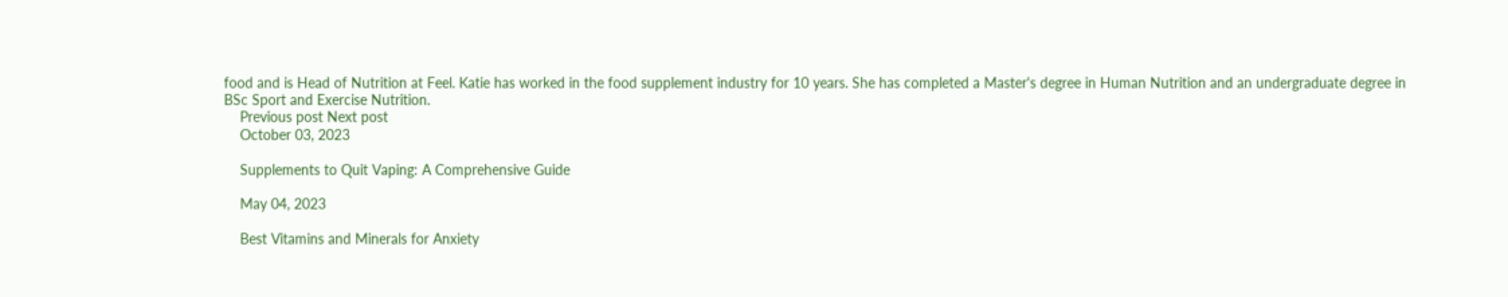food and is Head of Nutrition at Feel. Katie has worked in the food supplement industry for 10 years. She has completed a Master's degree in Human Nutrition and an undergraduate degree in BSc Sport and Exercise Nutrition.
    Previous post Next post
    October 03, 2023

    Supplements to Quit Vaping: A Comprehensive Guide

    May 04, 2023

    Best Vitamins and Minerals for Anxiety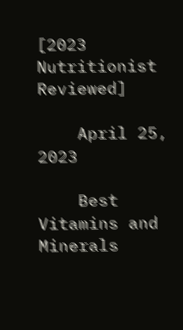[2023 Nutritionist Reviewed]

    April 25, 2023

    Best Vitamins and Minerals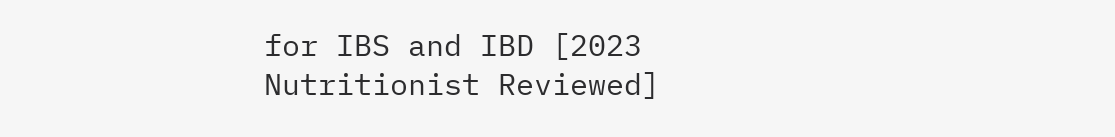for IBS and IBD [2023 Nutritionist Reviewed]